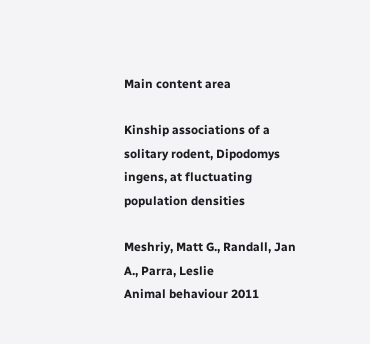Main content area

Kinship associations of a solitary rodent, Dipodomys ingens, at fluctuating population densities

Meshriy, Matt G., Randall, Jan A., Parra, Leslie
Animal behaviour 2011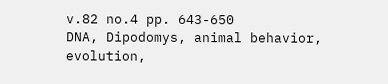v.82 no.4 pp. 643-650
DNA, Dipodomys, animal behavior, evolution,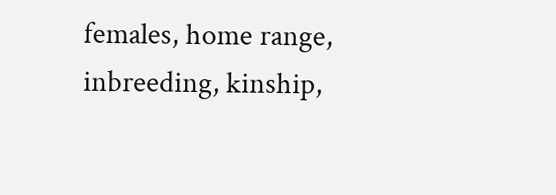females, home range, inbreeding, kinship,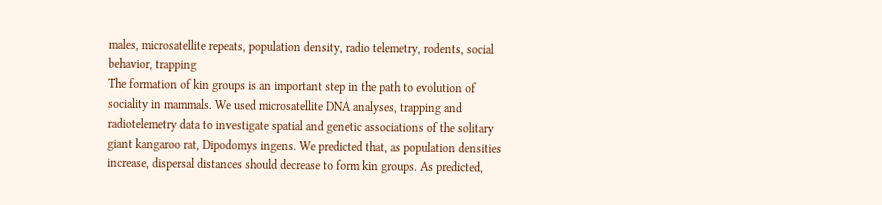males, microsatellite repeats, population density, radio telemetry, rodents, social behavior, trapping
The formation of kin groups is an important step in the path to evolution of sociality in mammals. We used microsatellite DNA analyses, trapping and radiotelemetry data to investigate spatial and genetic associations of the solitary giant kangaroo rat, Dipodomys ingens. We predicted that, as population densities increase, dispersal distances should decrease to form kin groups. As predicted,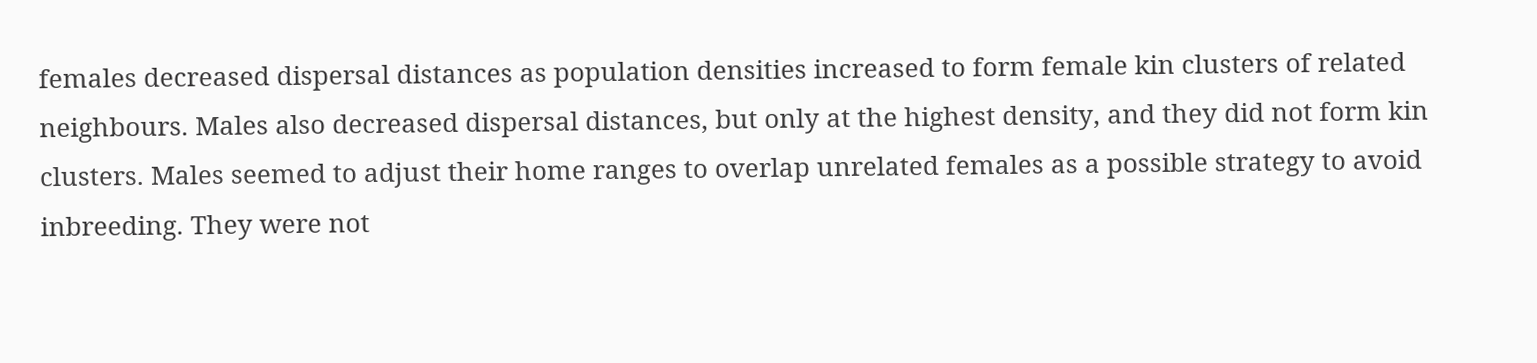females decreased dispersal distances as population densities increased to form female kin clusters of related neighbours. Males also decreased dispersal distances, but only at the highest density, and they did not form kin clusters. Males seemed to adjust their home ranges to overlap unrelated females as a possible strategy to avoid inbreeding. They were not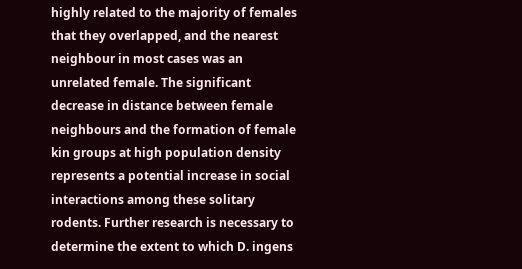highly related to the majority of females that they overlapped, and the nearest neighbour in most cases was an unrelated female. The significant decrease in distance between female neighbours and the formation of female kin groups at high population density represents a potential increase in social interactions among these solitary rodents. Further research is necessary to determine the extent to which D. ingens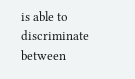is able to discriminate between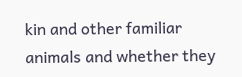kin and other familiar animals and whether they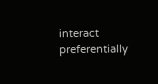interact preferentially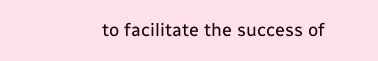to facilitate the success of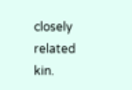closely related kin.